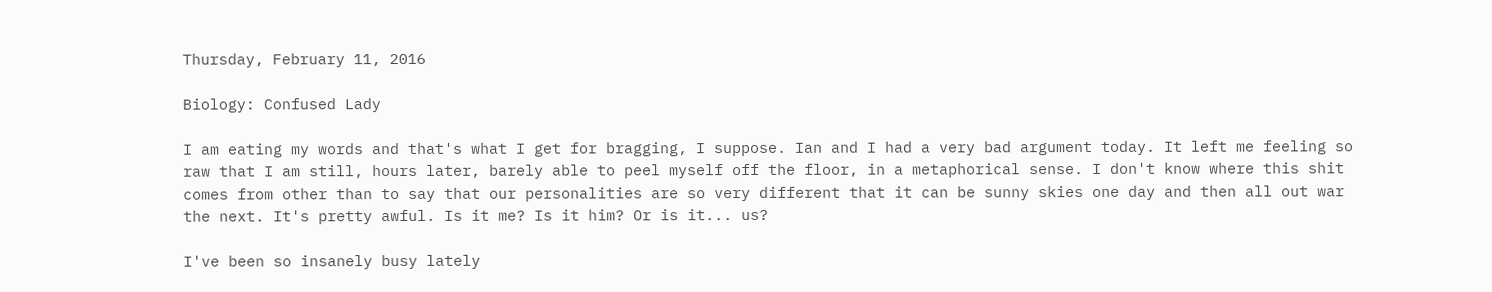Thursday, February 11, 2016

Biology: Confused Lady

I am eating my words and that's what I get for bragging, I suppose. Ian and I had a very bad argument today. It left me feeling so raw that I am still, hours later, barely able to peel myself off the floor, in a metaphorical sense. I don't know where this shit comes from other than to say that our personalities are so very different that it can be sunny skies one day and then all out war the next. It's pretty awful. Is it me? Is it him? Or is it... us?

I've been so insanely busy lately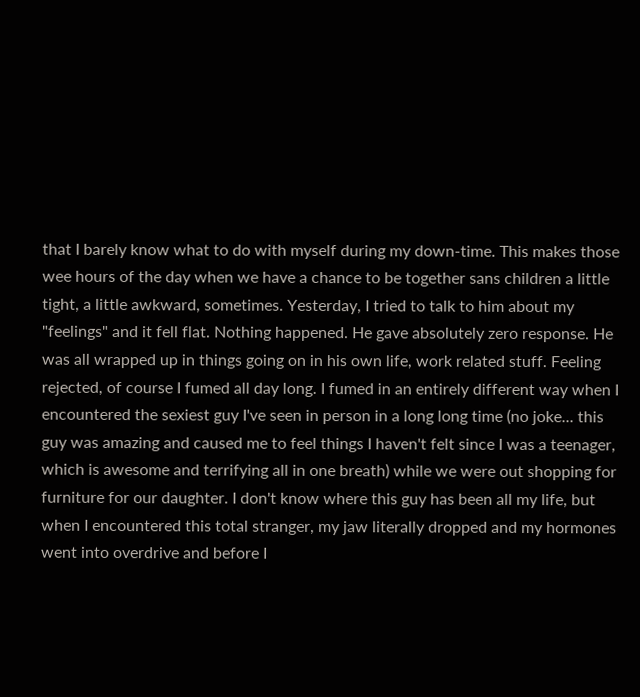that I barely know what to do with myself during my down-time. This makes those wee hours of the day when we have a chance to be together sans children a little tight, a little awkward, sometimes. Yesterday, I tried to talk to him about my "feelings" and it fell flat. Nothing happened. He gave absolutely zero response. He was all wrapped up in things going on in his own life, work related stuff. Feeling rejected, of course I fumed all day long. I fumed in an entirely different way when I encountered the sexiest guy I've seen in person in a long long time (no joke... this guy was amazing and caused me to feel things I haven't felt since I was a teenager, which is awesome and terrifying all in one breath) while we were out shopping for furniture for our daughter. I don't know where this guy has been all my life, but when I encountered this total stranger, my jaw literally dropped and my hormones went into overdrive and before I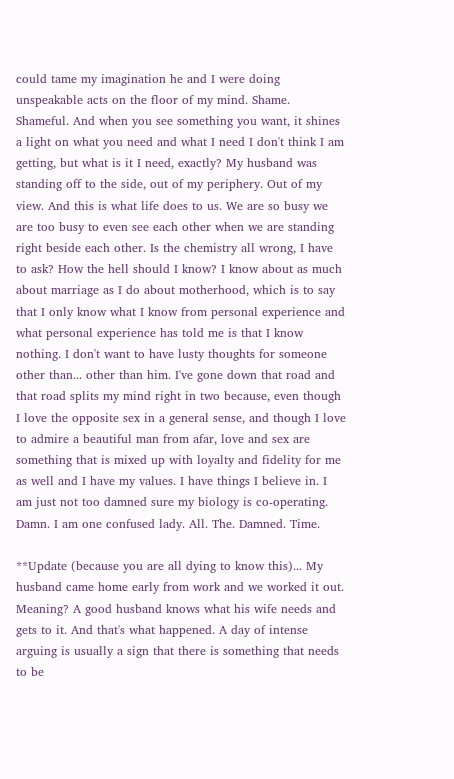could tame my imagination he and I were doing unspeakable acts on the floor of my mind. Shame. Shameful. And when you see something you want, it shines a light on what you need and what I need I don't think I am getting, but what is it I need, exactly? My husband was standing off to the side, out of my periphery. Out of my view. And this is what life does to us. We are so busy we are too busy to even see each other when we are standing right beside each other. Is the chemistry all wrong, I have to ask? How the hell should I know? I know about as much about marriage as I do about motherhood, which is to say that I only know what I know from personal experience and what personal experience has told me is that I know nothing. I don't want to have lusty thoughts for someone other than... other than him. I've gone down that road and that road splits my mind right in two because, even though I love the opposite sex in a general sense, and though I love to admire a beautiful man from afar, love and sex are something that is mixed up with loyalty and fidelity for me as well and I have my values. I have things I believe in. I am just not too damned sure my biology is co-operating. Damn. I am one confused lady. All. The. Damned. Time.

**Update (because you are all dying to know this)... My husband came home early from work and we worked it out. Meaning? A good husband knows what his wife needs and gets to it. And that's what happened. A day of intense arguing is usually a sign that there is something that needs to be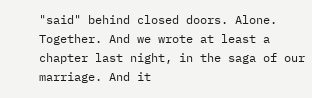"said" behind closed doors. Alone. Together. And we wrote at least a chapter last night, in the saga of our marriage. And it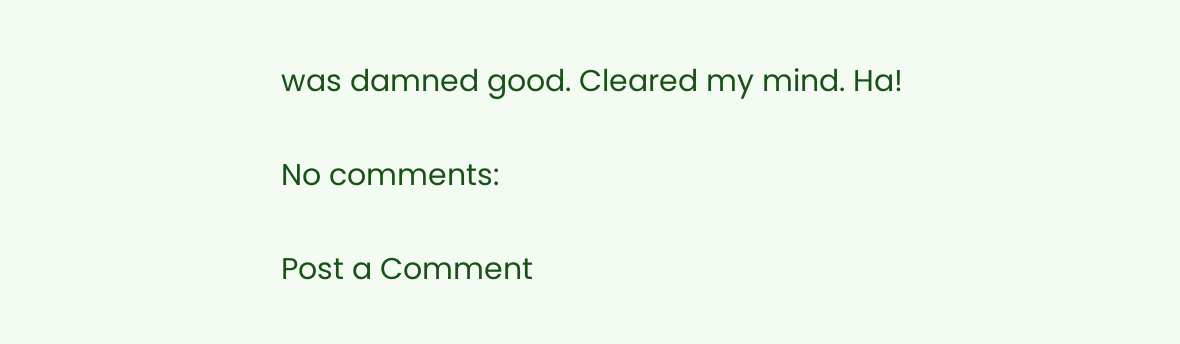was damned good. Cleared my mind. Ha!

No comments:

Post a Comment